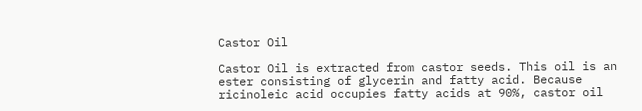Castor Oil

Castor Oil is extracted from castor seeds. This oil is an ester consisting of glycerin and fatty acid. Because ricinoleic acid occupies fatty acids at 90%, castor oil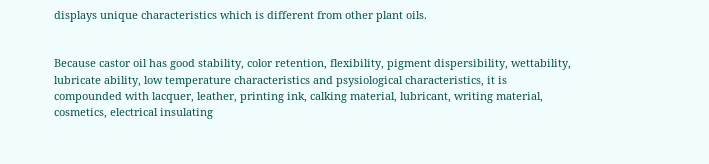displays unique characteristics which is different from other plant oils.


Because castor oil has good stability, color retention, flexibility, pigment dispersibility, wettability, lubricate ability, low temperature characteristics and psysiological characteristics, it is compounded with lacquer, leather, printing ink, calking material, lubricant, writing material, cosmetics, electrical insulating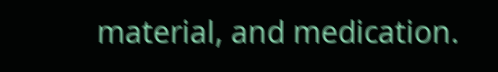material, and medication.